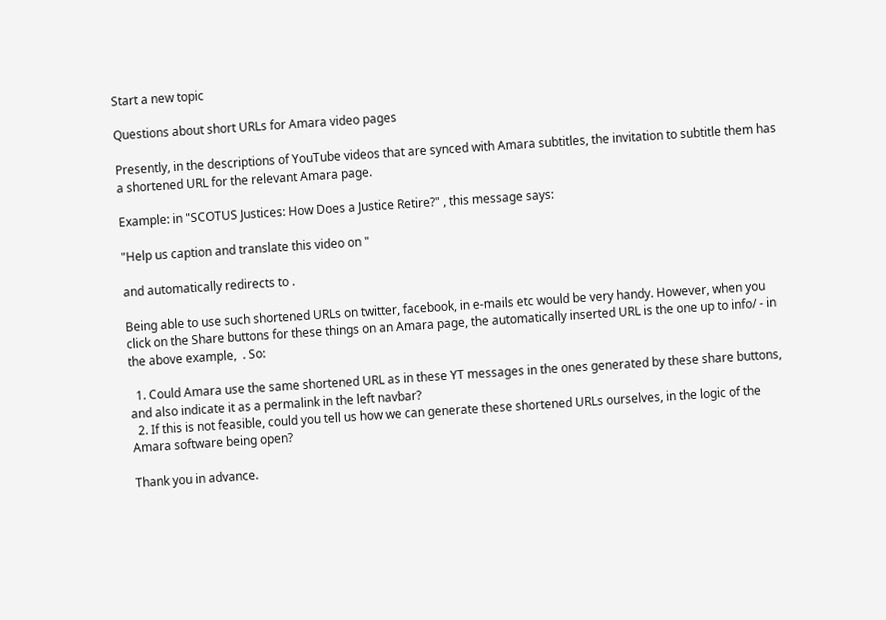Start a new topic

Questions about short URLs for Amara video pages

Presently, in the descriptions of YouTube videos that are synced with Amara subtitles, the invitation to subtitle them has  a shortened URL for the relevant Amara page.

Example: in "SCOTUS Justices: How Does a Justice Retire?" , this message says:

"Help us caption and translate this video on "

and automatically redirects to .

Being able to use such shortened URLs on twitter, facebook, in e-mails etc would be very handy. However, when you click on the Share buttons for these things on an Amara page, the automatically inserted URL is the one up to info/ - in the above example,  . So:

  1. Could Amara use the same shortened URL as in these YT messages in the ones generated by these share buttons, and also indicate it as a permalink in the left navbar?
  2. If this is not feasible, could you tell us how we can generate these shortened URLs ourselves, in the logic of the Amara software being open?

Thank you in advance.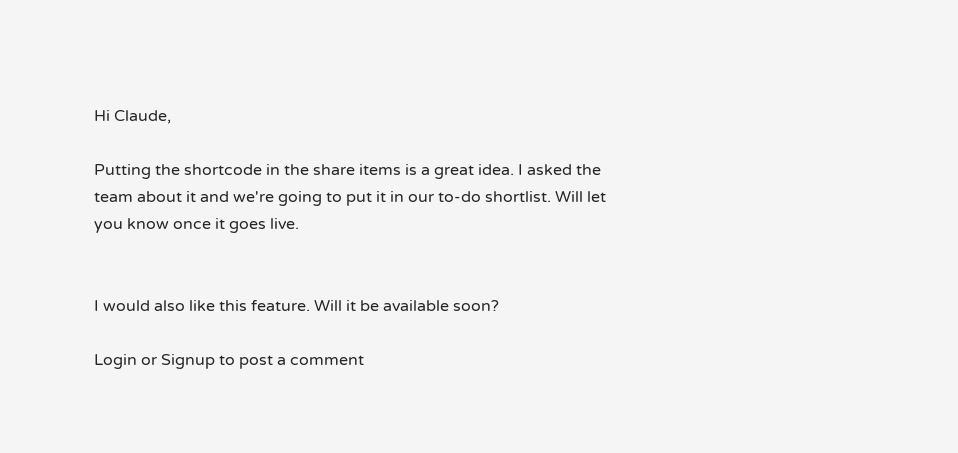Hi Claude,

Putting the shortcode in the share items is a great idea. I asked the team about it and we're going to put it in our to-do shortlist. Will let you know once it goes live.


I would also like this feature. Will it be available soon?

Login or Signup to post a comment